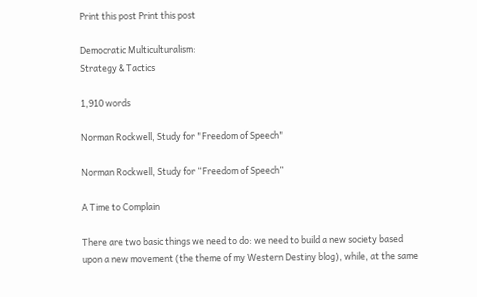Print this post Print this post

Democratic Multiculturalism:
Strategy & Tactics

1,910 words

Norman Rockwell, Study for "Freedom of Speech"

Norman Rockwell, Study for “Freedom of Speech”

A Time to Complain

There are two basic things we need to do: we need to build a new society based upon a new movement (the theme of my Western Destiny blog), while, at the same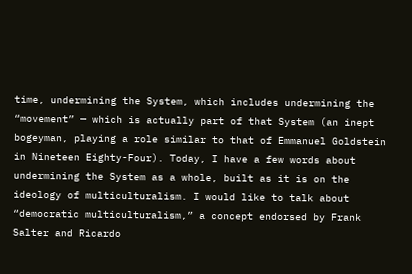time, undermining the System, which includes undermining the “movement” — which is actually part of that System (an inept bogeyman, playing a role similar to that of Emmanuel Goldstein in Nineteen Eighty-Four). Today, I have a few words about undermining the System as a whole, built as it is on the ideology of multiculturalism. I would like to talk about “democratic multiculturalism,” a concept endorsed by Frank Salter and Ricardo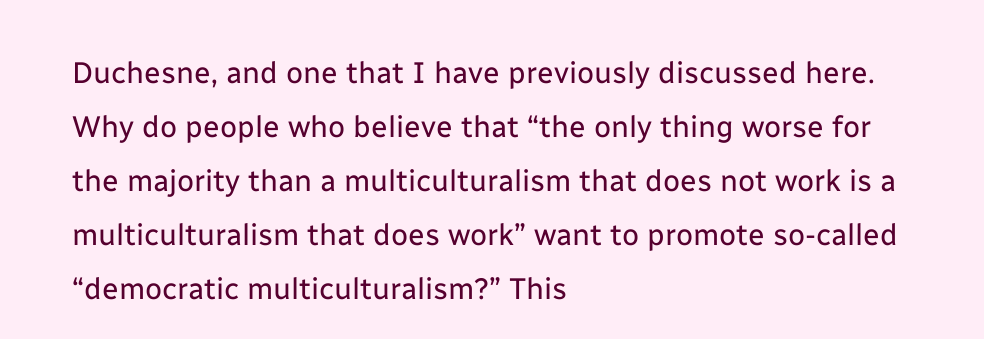Duchesne, and one that I have previously discussed here. Why do people who believe that “the only thing worse for the majority than a multiculturalism that does not work is a multiculturalism that does work” want to promote so-called “democratic multiculturalism?” This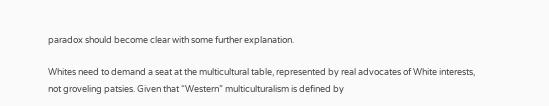paradox should become clear with some further explanation.

Whites need to demand a seat at the multicultural table, represented by real advocates of White interests, not groveling patsies. Given that “Western” multiculturalism is defined by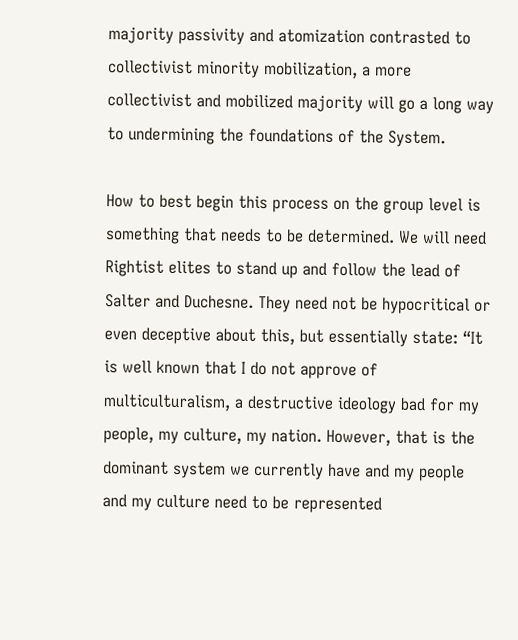majority passivity and atomization contrasted to collectivist minority mobilization, a more collectivist and mobilized majority will go a long way to undermining the foundations of the System.

How to best begin this process on the group level is something that needs to be determined. We will need Rightist elites to stand up and follow the lead of Salter and Duchesne. They need not be hypocritical or even deceptive about this, but essentially state: “It is well known that I do not approve of multiculturalism, a destructive ideology bad for my people, my culture, my nation. However, that is the dominant system we currently have and my people and my culture need to be represented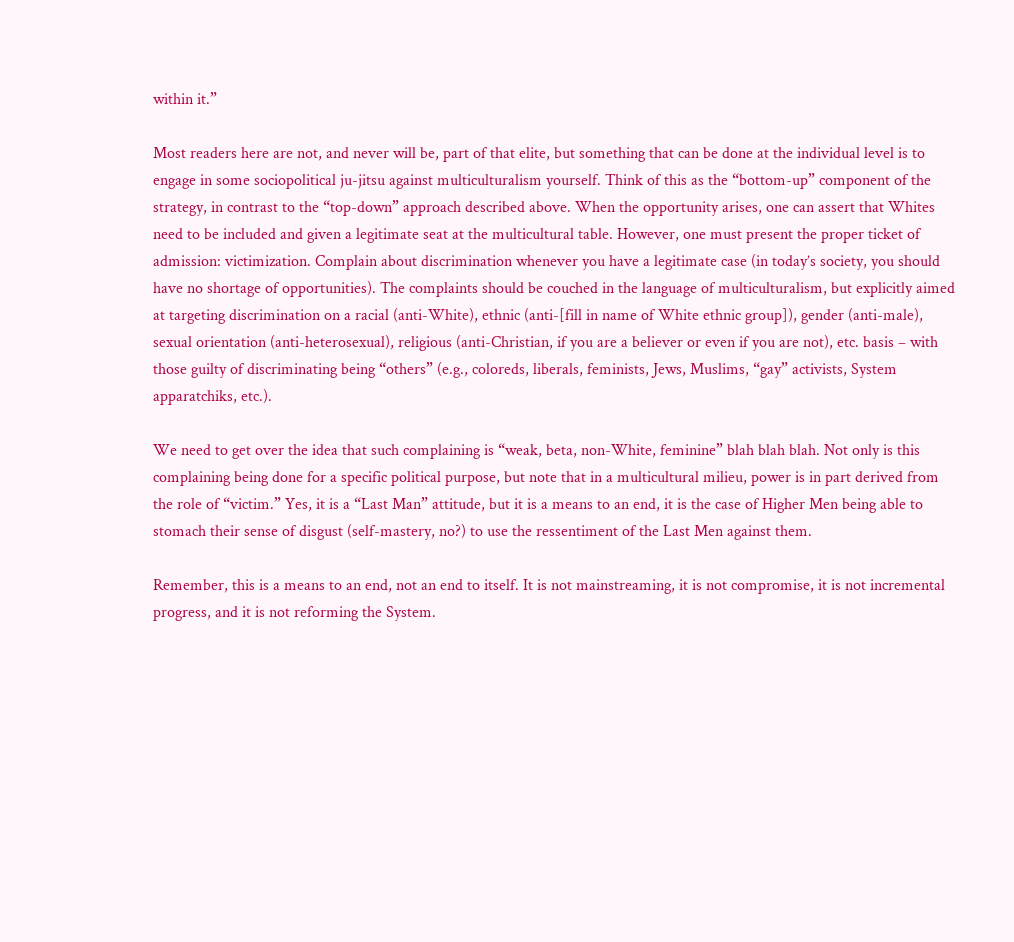within it.”

Most readers here are not, and never will be, part of that elite, but something that can be done at the individual level is to engage in some sociopolitical ju-jitsu against multiculturalism yourself. Think of this as the “bottom-up” component of the strategy, in contrast to the “top-down” approach described above. When the opportunity arises, one can assert that Whites need to be included and given a legitimate seat at the multicultural table. However, one must present the proper ticket of admission: victimization. Complain about discrimination whenever you have a legitimate case (in today’s society, you should have no shortage of opportunities). The complaints should be couched in the language of multiculturalism, but explicitly aimed at targeting discrimination on a racial (anti-White), ethnic (anti-[fill in name of White ethnic group]), gender (anti-male), sexual orientation (anti-heterosexual), religious (anti-Christian, if you are a believer or even if you are not), etc. basis – with those guilty of discriminating being “others” (e.g., coloreds, liberals, feminists, Jews, Muslims, “gay” activists, System apparatchiks, etc.).

We need to get over the idea that such complaining is “weak, beta, non-White, feminine” blah blah blah. Not only is this complaining being done for a specific political purpose, but note that in a multicultural milieu, power is in part derived from the role of “victim.” Yes, it is a “Last Man” attitude, but it is a means to an end, it is the case of Higher Men being able to stomach their sense of disgust (self-mastery, no?) to use the ressentiment of the Last Men against them.

Remember, this is a means to an end, not an end to itself. It is not mainstreaming, it is not compromise, it is not incremental progress, and it is not reforming the System.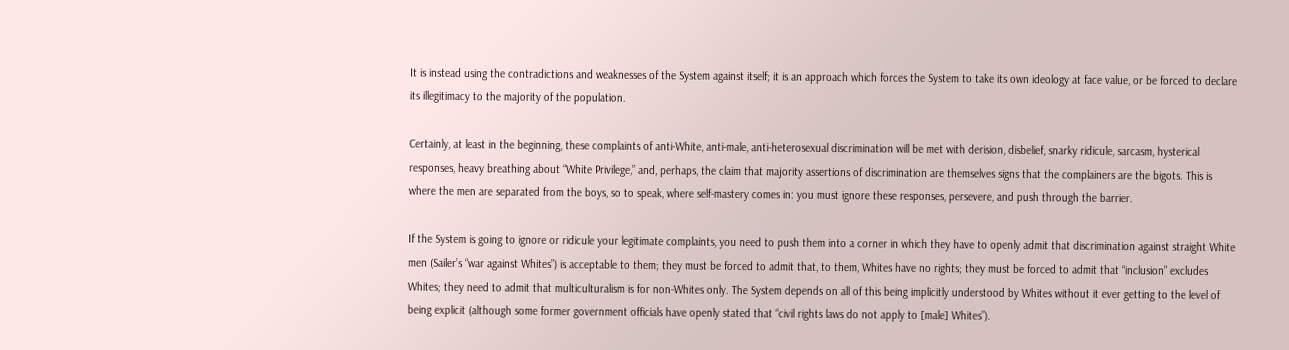It is instead using the contradictions and weaknesses of the System against itself; it is an approach which forces the System to take its own ideology at face value, or be forced to declare its illegitimacy to the majority of the population.

Certainly, at least in the beginning, these complaints of anti-White, anti-male, anti-heterosexual discrimination will be met with derision, disbelief, snarky ridicule, sarcasm, hysterical responses, heavy breathing about “White Privilege,” and, perhaps, the claim that majority assertions of discrimination are themselves signs that the complainers are the bigots. This is where the men are separated from the boys, so to speak, where self-mastery comes in: you must ignore these responses, persevere, and push through the barrier.

If the System is going to ignore or ridicule your legitimate complaints, you need to push them into a corner in which they have to openly admit that discrimination against straight White men (Sailer’s “war against Whites”) is acceptable to them; they must be forced to admit that, to them, Whites have no rights; they must be forced to admit that “inclusion” excludes Whites; they need to admit that multiculturalism is for non-Whites only. The System depends on all of this being implicitly understood by Whites without it ever getting to the level of being explicit (although some former government officials have openly stated that “civil rights laws do not apply to [male] Whites”).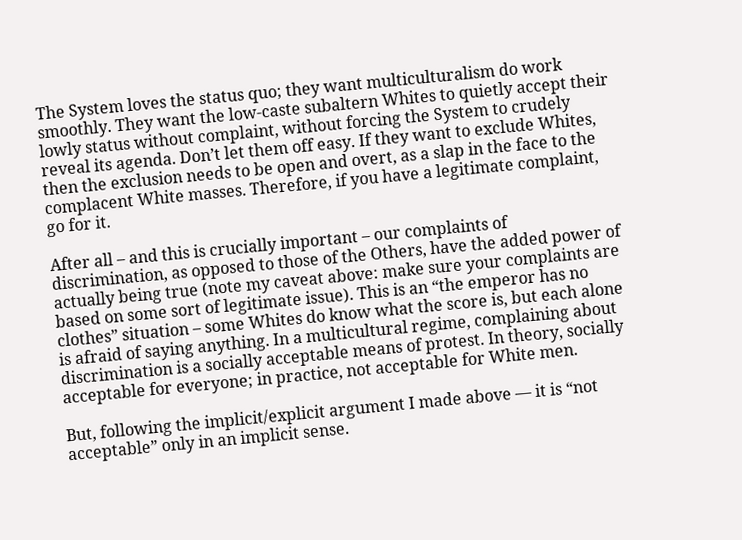The System loves the status quo; they want multiculturalism do work smoothly. They want the low-caste subaltern Whites to quietly accept their lowly status without complaint, without forcing the System to crudely reveal its agenda. Don’t let them off easy. If they want to exclude Whites, then the exclusion needs to be open and overt, as a slap in the face to the complacent White masses. Therefore, if you have a legitimate complaint, go for it.

After all – and this is crucially important – our complaints of discrimination, as opposed to those of the Others, have the added power of actually being true (note my caveat above: make sure your complaints are based on some sort of legitimate issue). This is an “the emperor has no clothes” situation – some Whites do know what the score is, but each alone is afraid of saying anything. In a multicultural regime, complaining about discrimination is a socially acceptable means of protest. In theory, socially acceptable for everyone; in practice, not acceptable for White men.

But, following the implicit/explicit argument I made above — it is “not acceptable” only in an implicit sense.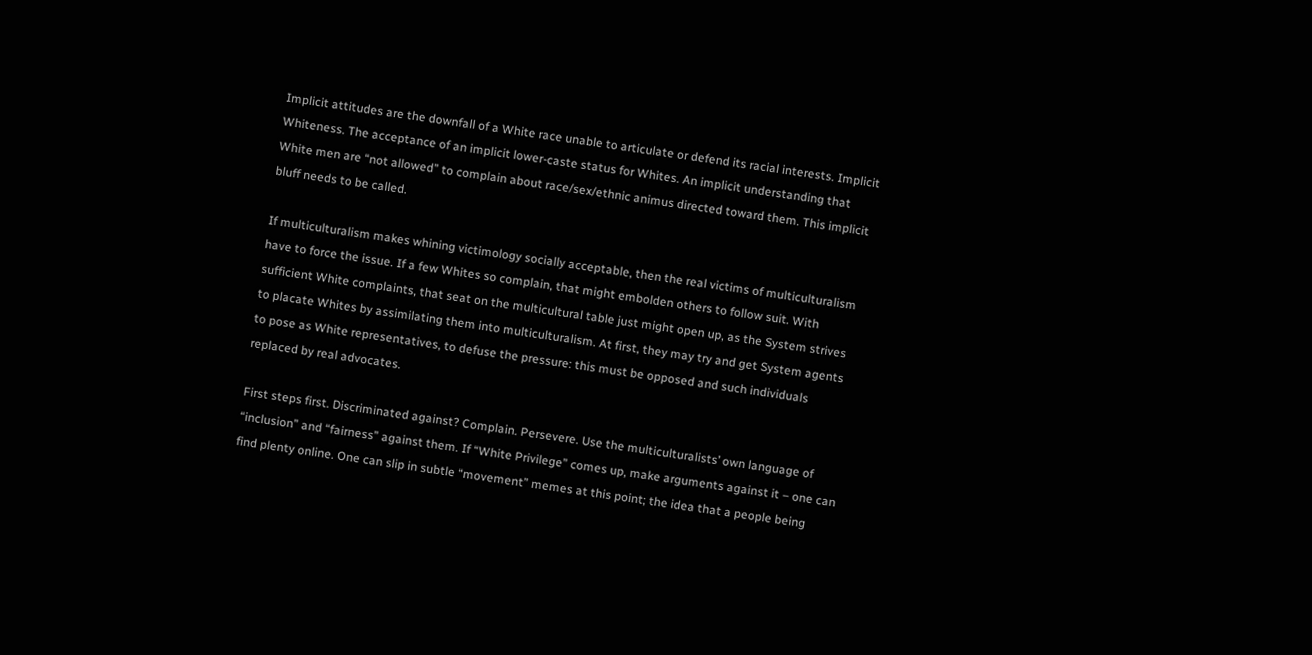Implicit attitudes are the downfall of a White race unable to articulate or defend its racial interests. Implicit Whiteness. The acceptance of an implicit lower-caste status for Whites. An implicit understanding that White men are “not allowed” to complain about race/sex/ethnic animus directed toward them. This implicit bluff needs to be called.

If multiculturalism makes whining victimology socially acceptable, then the real victims of multiculturalism have to force the issue. If a few Whites so complain, that might embolden others to follow suit. With sufficient White complaints, that seat on the multicultural table just might open up, as the System strives to placate Whites by assimilating them into multiculturalism. At first, they may try and get System agents to pose as White representatives, to defuse the pressure: this must be opposed and such individuals replaced by real advocates.

First steps first. Discriminated against? Complain. Persevere. Use the multiculturalists’ own language of “inclusion” and “fairness” against them. If “White Privilege” comes up, make arguments against it – one can find plenty online. One can slip in subtle “movement” memes at this point; the idea that a people being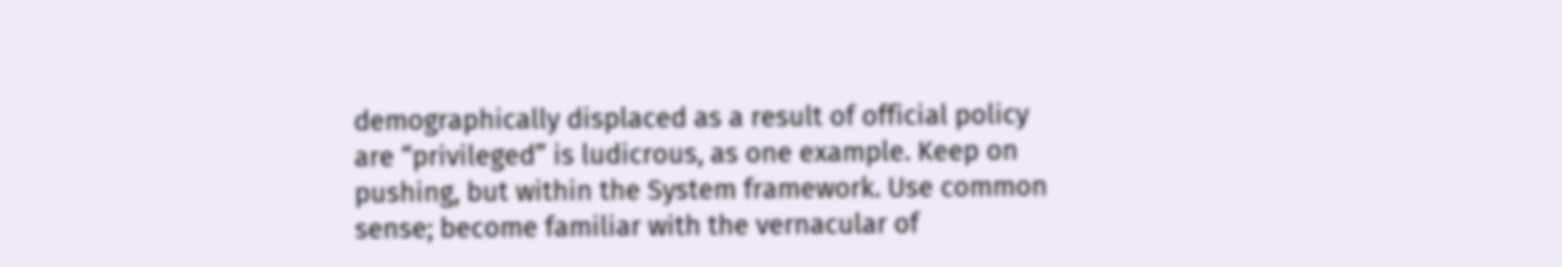demographically displaced as a result of official policy are “privileged” is ludicrous, as one example. Keep on pushing, but within the System framework. Use common sense; become familiar with the vernacular of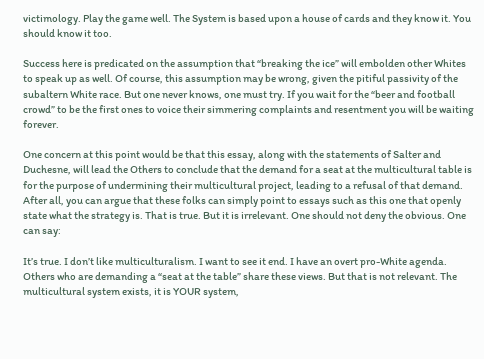victimology. Play the game well. The System is based upon a house of cards and they know it. You should know it too.

Success here is predicated on the assumption that “breaking the ice” will embolden other Whites to speak up as well. Of course, this assumption may be wrong, given the pitiful passivity of the subaltern White race. But one never knows, one must try. If you wait for the “beer and football crowd” to be the first ones to voice their simmering complaints and resentment you will be waiting forever.

One concern at this point would be that this essay, along with the statements of Salter and Duchesne, will lead the Others to conclude that the demand for a seat at the multicultural table is for the purpose of undermining their multicultural project, leading to a refusal of that demand. After all, you can argue that these folks can simply point to essays such as this one that openly state what the strategy is. That is true. But it is irrelevant. One should not deny the obvious. One can say:

It’s true. I don’t like multiculturalism. I want to see it end. I have an overt pro-White agenda. Others who are demanding a “seat at the table” share these views. But that is not relevant. The multicultural system exists, it is YOUR system,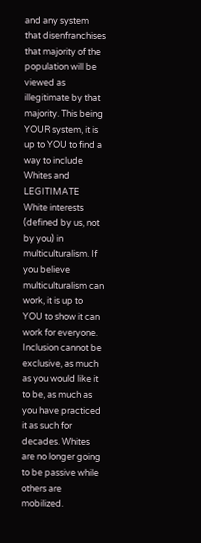and any system that disenfranchises that majority of the population will be viewed as illegitimate by that majority. This being YOUR system, it is up to YOU to find a way to include Whites and LEGITIMATE White interests (defined by us, not by you) in multiculturalism. If you believe multiculturalism can work, it is up to YOU to show it can work for everyone. Inclusion cannot be exclusive, as much as you would like it to be, as much as you have practiced it as such for decades. Whites are no longer going to be passive while others are mobilized.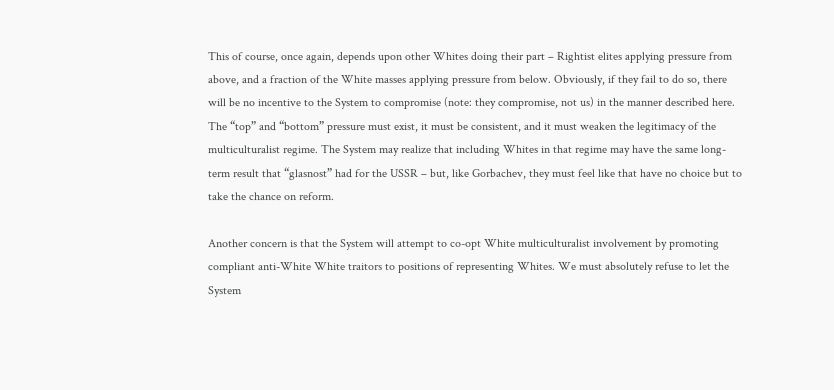This of course, once again, depends upon other Whites doing their part – Rightist elites applying pressure from above, and a fraction of the White masses applying pressure from below. Obviously, if they fail to do so, there will be no incentive to the System to compromise (note: they compromise, not us) in the manner described here. The “top” and “bottom” pressure must exist, it must be consistent, and it must weaken the legitimacy of the multiculturalist regime. The System may realize that including Whites in that regime may have the same long-term result that “glasnost” had for the USSR – but, like Gorbachev, they must feel like that have no choice but to take the chance on reform.

Another concern is that the System will attempt to co-opt White multiculturalist involvement by promoting compliant anti-White White traitors to positions of representing Whites. We must absolutely refuse to let the System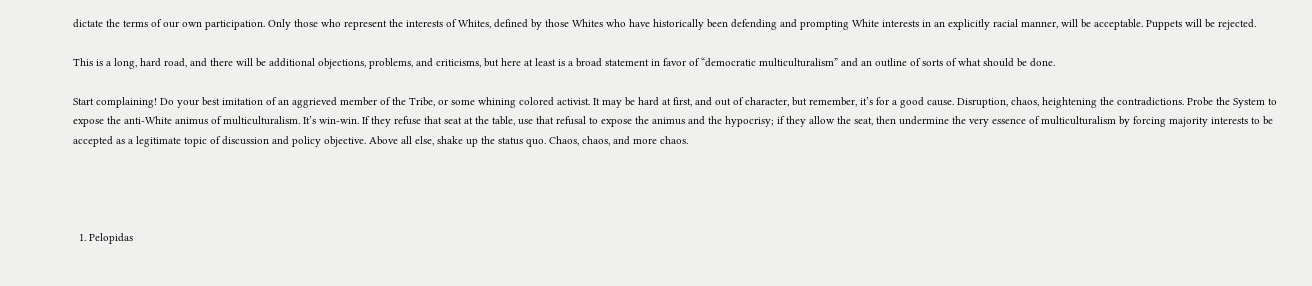dictate the terms of our own participation. Only those who represent the interests of Whites, defined by those Whites who have historically been defending and prompting White interests in an explicitly racial manner, will be acceptable. Puppets will be rejected.

This is a long, hard road, and there will be additional objections, problems, and criticisms, but here at least is a broad statement in favor of “democratic multiculturalism” and an outline of sorts of what should be done.

Start complaining! Do your best imitation of an aggrieved member of the Tribe, or some whining colored activist. It may be hard at first, and out of character, but remember, it’s for a good cause. Disruption, chaos, heightening the contradictions. Probe the System to expose the anti-White animus of multiculturalism. It’s win-win. If they refuse that seat at the table, use that refusal to expose the animus and the hypocrisy; if they allow the seat, then undermine the very essence of multiculturalism by forcing majority interests to be accepted as a legitimate topic of discussion and policy objective. Above all else, shake up the status quo. Chaos, chaos, and more chaos.




  1. Pelopidas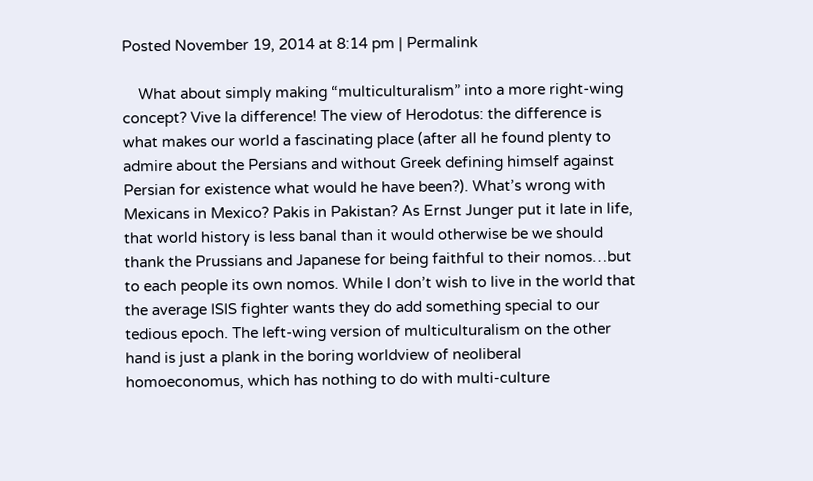Posted November 19, 2014 at 8:14 pm | Permalink

    What about simply making “multiculturalism” into a more right-wing concept? Vive la difference! The view of Herodotus: the difference is what makes our world a fascinating place (after all he found plenty to admire about the Persians and without Greek defining himself against Persian for existence what would he have been?). What’s wrong with Mexicans in Mexico? Pakis in Pakistan? As Ernst Junger put it late in life, that world history is less banal than it would otherwise be we should thank the Prussians and Japanese for being faithful to their nomos…but to each people its own nomos. While I don’t wish to live in the world that the average ISIS fighter wants they do add something special to our tedious epoch. The left-wing version of multiculturalism on the other hand is just a plank in the boring worldview of neoliberal homoeconomus, which has nothing to do with multi-culture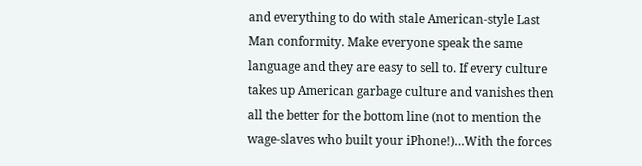and everything to do with stale American-style Last Man conformity. Make everyone speak the same language and they are easy to sell to. If every culture takes up American garbage culture and vanishes then all the better for the bottom line (not to mention the wage-slaves who built your iPhone!)…With the forces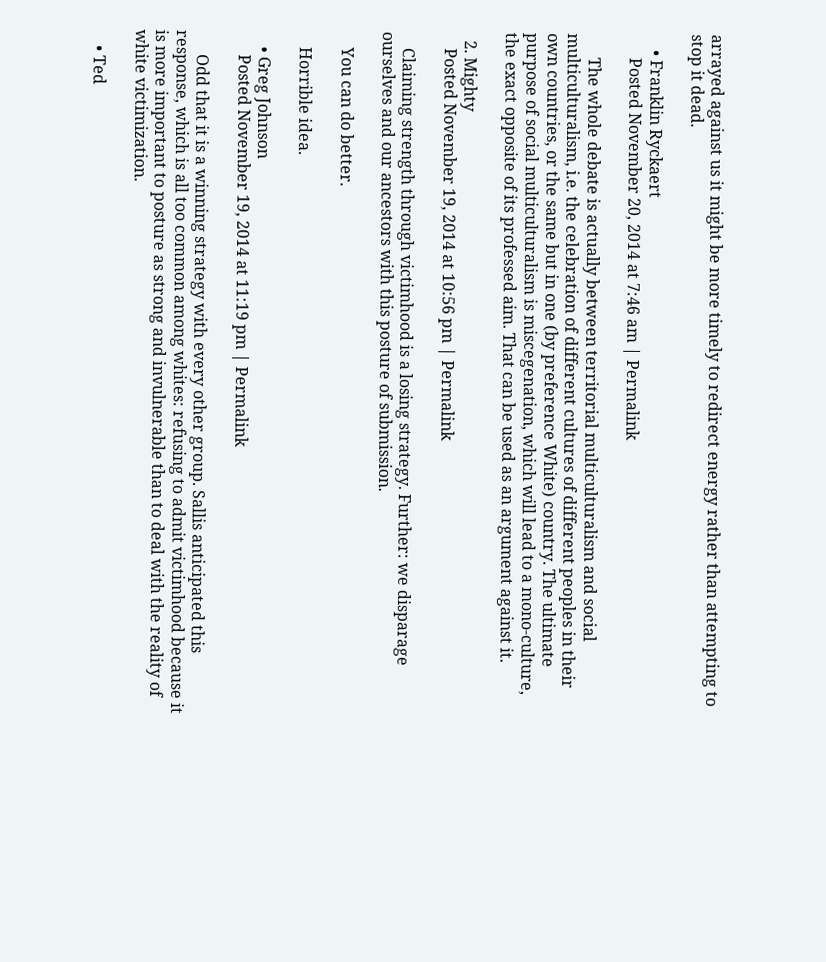arrayed against us it might be more timely to redirect energy rather than attempting to stop it dead.

    • Franklin Ryckaert
      Posted November 20, 2014 at 7:46 am | Permalink

      The whole debate is actually between territorial multiculturalism and social multiculturalism, i.e. the celebration of different cultures of different peoples in their own countries, or the same but in one (by preference White) country. The ultimate purpose of social multiculturalism is miscegenation, which will lead to a mono-culture, the exact opposite of its professed aim. That can be used as an argument against it.

  2. Mighty
    Posted November 19, 2014 at 10:56 pm | Permalink

    Claiming strength through victimhood is a losing strategy. Further: we disparage ourselves and our ancestors with this posture of submission.

    You can do better.

    Horrible idea.

    • Greg Johnson
      Posted November 19, 2014 at 11:19 pm | Permalink

      Odd that it is a winning strategy with every other group. Sallis anticipated this response, which is all too common among whites: refusing to admit victimhood because it is more important to posture as strong and invulnerable than to deal with the reality of white victimization.

    • Ted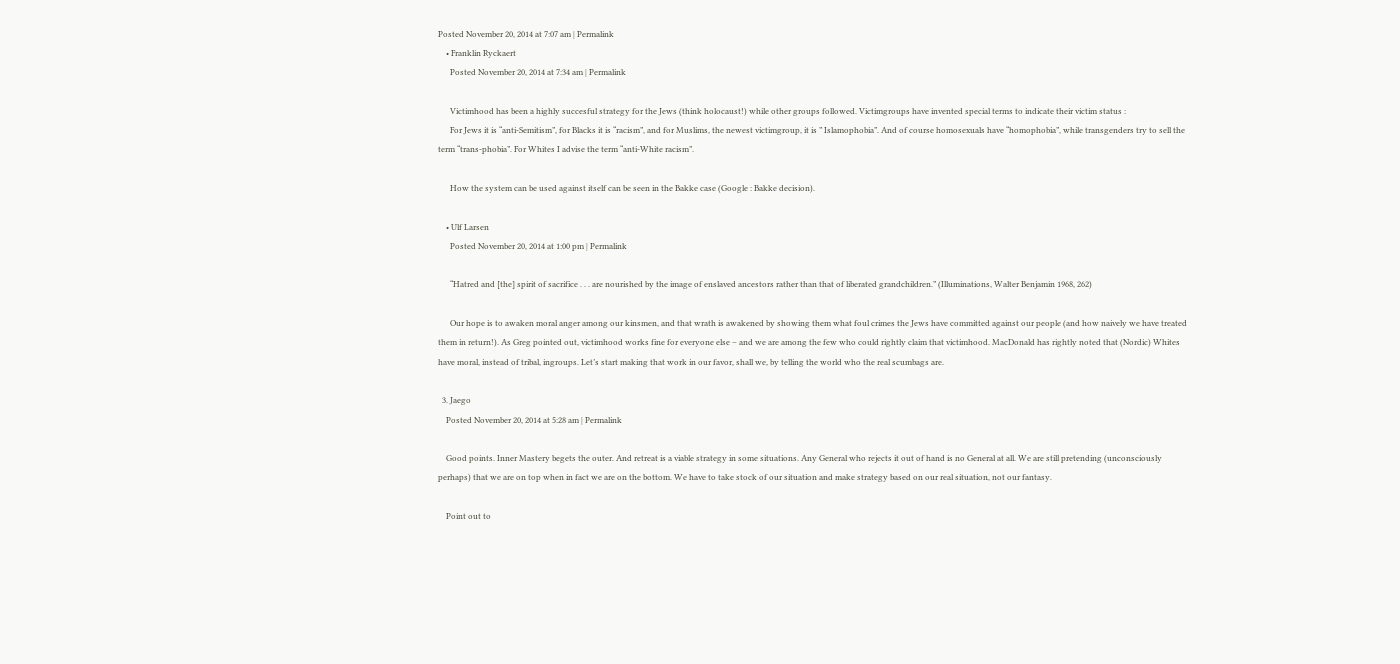Posted November 20, 2014 at 7:07 am | Permalink
    • Franklin Ryckaert
      Posted November 20, 2014 at 7:34 am | Permalink

      Victimhood has been a highly succesful strategy for the Jews (think holocaust!) while other groups followed. Victimgroups have invented special terms to indicate their victim status :
      For Jews it is “anti-Semitism”, for Blacks it is “racism”, and for Muslims, the newest victimgroup, it is ” Islamophobia”. And of course homosexuals have “homophobia”, while transgenders try to sell the term “trans-phobia”. For Whites I advise the term “anti-White racism”.

      How the system can be used against itself can be seen in the Bakke case (Google : Bakke decision).

    • Ulf Larsen
      Posted November 20, 2014 at 1:00 pm | Permalink

      “Hatred and [the] spirit of sacrifice . . . are nourished by the image of enslaved ancestors rather than that of liberated grandchildren.” (Illuminations, Walter Benjamin 1968, 262)

      Our hope is to awaken moral anger among our kinsmen, and that wrath is awakened by showing them what foul crimes the Jews have committed against our people (and how naively we have treated them in return!). As Greg pointed out, victimhood works fine for everyone else – and we are among the few who could rightly claim that victimhood. MacDonald has rightly noted that (Nordic) Whites have moral, instead of tribal, ingroups. Let’s start making that work in our favor, shall we, by telling the world who the real scumbags are.

  3. Jaego
    Posted November 20, 2014 at 5:28 am | Permalink

    Good points. Inner Mastery begets the outer. And retreat is a viable strategy in some situations. Any General who rejects it out of hand is no General at all. We are still pretending (unconsciously perhaps) that we are on top when in fact we are on the bottom. We have to take stock of our situation and make strategy based on our real situation, not our fantasy.

    Point out to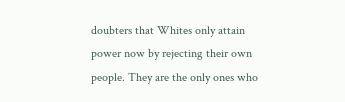doubters that Whites only attain power now by rejecting their own people. They are the only ones who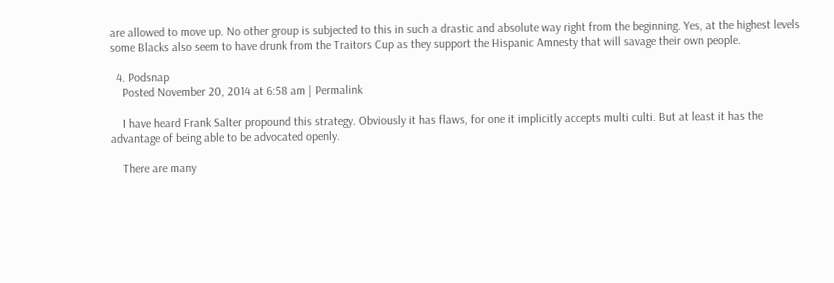are allowed to move up. No other group is subjected to this in such a drastic and absolute way right from the beginning. Yes, at the highest levels some Blacks also seem to have drunk from the Traitors Cup as they support the Hispanic Amnesty that will savage their own people.

  4. Podsnap
    Posted November 20, 2014 at 6:58 am | Permalink

    I have heard Frank Salter propound this strategy. Obviously it has flaws, for one it implicitly accepts multi culti. But at least it has the advantage of being able to be advocated openly.

    There are many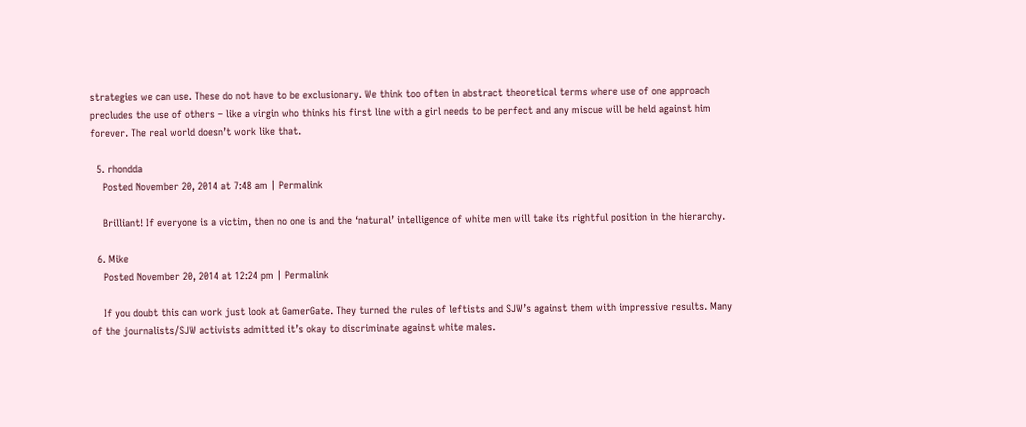strategies we can use. These do not have to be exclusionary. We think too often in abstract theoretical terms where use of one approach precludes the use of others – like a virgin who thinks his first line with a girl needs to be perfect and any miscue will be held against him forever. The real world doesn’t work like that.

  5. rhondda
    Posted November 20, 2014 at 7:48 am | Permalink

    Brilliant! If everyone is a victim, then no one is and the ‘natural’ intelligence of white men will take its rightful position in the hierarchy.

  6. Mike
    Posted November 20, 2014 at 12:24 pm | Permalink

    If you doubt this can work just look at GamerGate. They turned the rules of leftists and SJW’s against them with impressive results. Many of the journalists/SJW activists admitted it’s okay to discriminate against white males.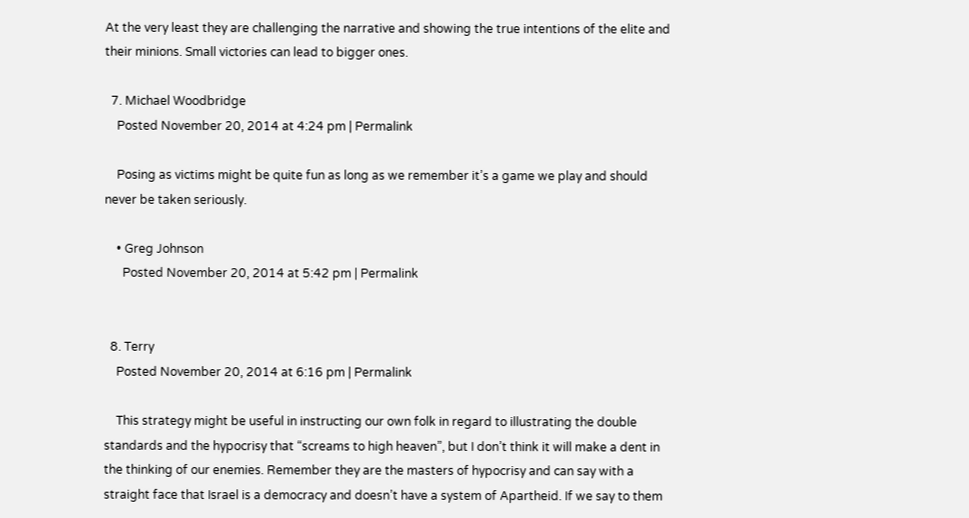At the very least they are challenging the narrative and showing the true intentions of the elite and their minions. Small victories can lead to bigger ones.

  7. Michael Woodbridge
    Posted November 20, 2014 at 4:24 pm | Permalink

    Posing as victims might be quite fun as long as we remember it’s a game we play and should never be taken seriously.

    • Greg Johnson
      Posted November 20, 2014 at 5:42 pm | Permalink


  8. Terry
    Posted November 20, 2014 at 6:16 pm | Permalink

    This strategy might be useful in instructing our own folk in regard to illustrating the double standards and the hypocrisy that “screams to high heaven”, but I don’t think it will make a dent in the thinking of our enemies. Remember they are the masters of hypocrisy and can say with a straight face that Israel is a democracy and doesn’t have a system of Apartheid. If we say to them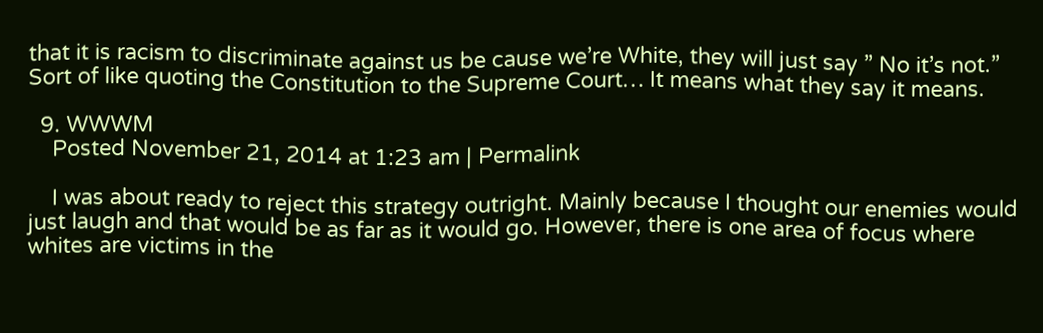that it is racism to discriminate against us be cause we’re White, they will just say ” No it’s not.” Sort of like quoting the Constitution to the Supreme Court… It means what they say it means.

  9. WWWM
    Posted November 21, 2014 at 1:23 am | Permalink

    I was about ready to reject this strategy outright. Mainly because I thought our enemies would just laugh and that would be as far as it would go. However, there is one area of focus where whites are victims in the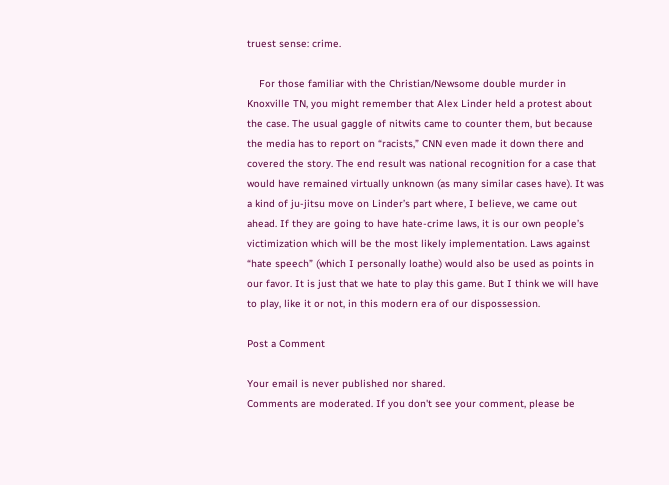truest sense: crime.

    For those familiar with the Christian/Newsome double murder in Knoxville TN, you might remember that Alex Linder held a protest about the case. The usual gaggle of nitwits came to counter them, but because the media has to report on “racists,” CNN even made it down there and covered the story. The end result was national recognition for a case that would have remained virtually unknown (as many similar cases have). It was a kind of ju-jitsu move on Linder’s part where, I believe, we came out ahead. If they are going to have hate-crime laws, it is our own people’s victimization which will be the most likely implementation. Laws against “hate speech” (which I personally loathe) would also be used as points in our favor. It is just that we hate to play this game. But I think we will have to play, like it or not, in this modern era of our dispossession.

Post a Comment

Your email is never published nor shared.
Comments are moderated. If you don't see your comment, please be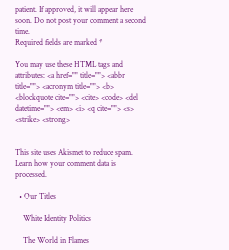patient. If approved, it will appear here soon. Do not post your comment a second time.
Required fields are marked *

You may use these HTML tags and attributes: <a href="" title=""> <abbr title=""> <acronym title=""> <b> <blockquote cite=""> <cite> <code> <del datetime=""> <em> <i> <q cite=""> <s> <strike> <strong>


This site uses Akismet to reduce spam. Learn how your comment data is processed.

  • Our Titles

    White Identity Politics

    The World in Flames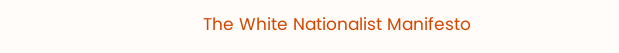The White Nationalist Manifesto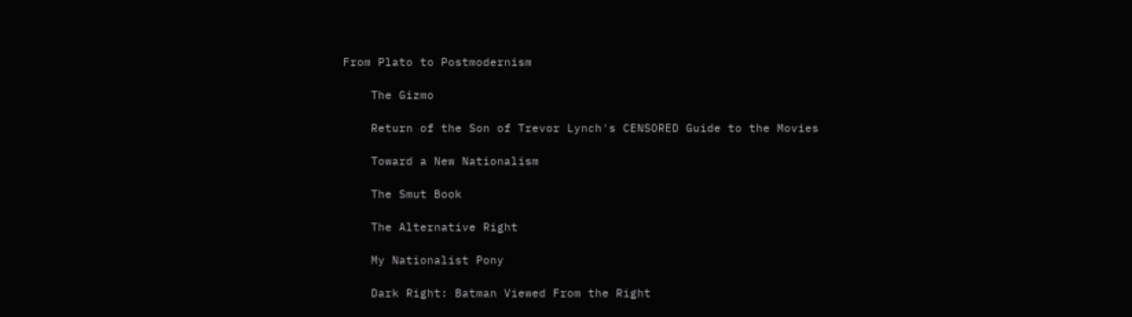From Plato to Postmodernism

    The Gizmo

    Return of the Son of Trevor Lynch's CENSORED Guide to the Movies

    Toward a New Nationalism

    The Smut Book

    The Alternative Right

    My Nationalist Pony

    Dark Right: Batman Viewed From the Right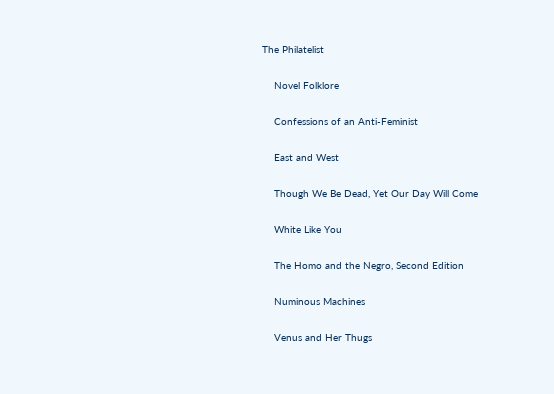The Philatelist

    Novel Folklore

    Confessions of an Anti-Feminist

    East and West

    Though We Be Dead, Yet Our Day Will Come

    White Like You

    The Homo and the Negro, Second Edition

    Numinous Machines

    Venus and Her Thugs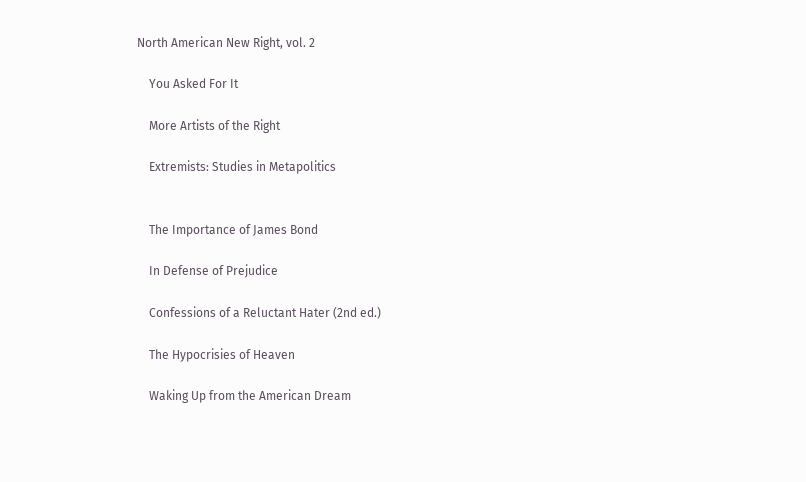North American New Right, vol. 2

    You Asked For It

    More Artists of the Right

    Extremists: Studies in Metapolitics


    The Importance of James Bond

    In Defense of Prejudice

    Confessions of a Reluctant Hater (2nd ed.)

    The Hypocrisies of Heaven

    Waking Up from the American Dream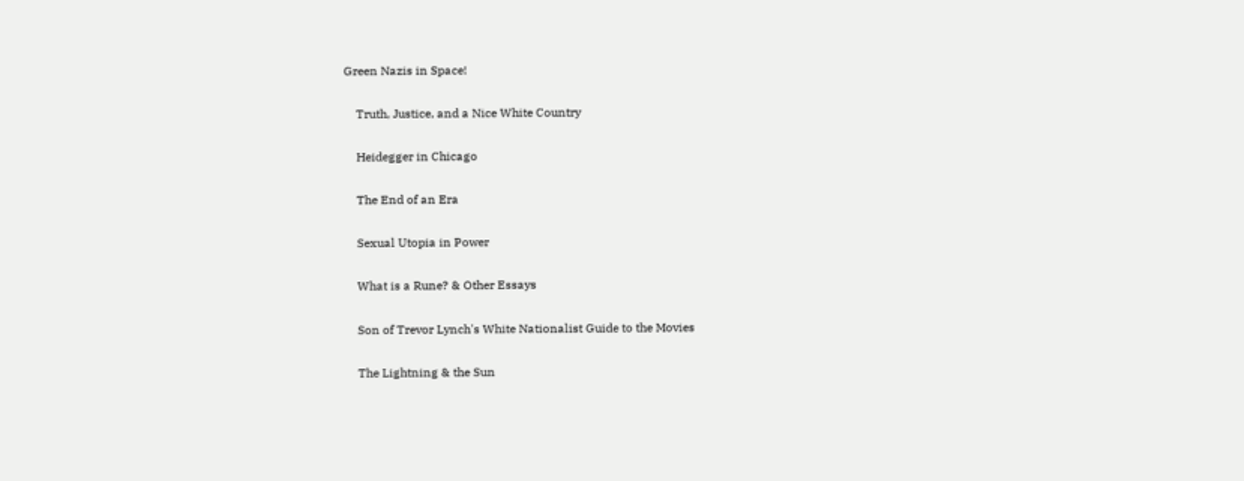Green Nazis in Space!

    Truth, Justice, and a Nice White Country

    Heidegger in Chicago

    The End of an Era

    Sexual Utopia in Power

    What is a Rune? & Other Essays

    Son of Trevor Lynch's White Nationalist Guide to the Movies

    The Lightning & the Sun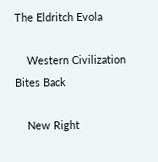The Eldritch Evola

    Western Civilization Bites Back

    New Right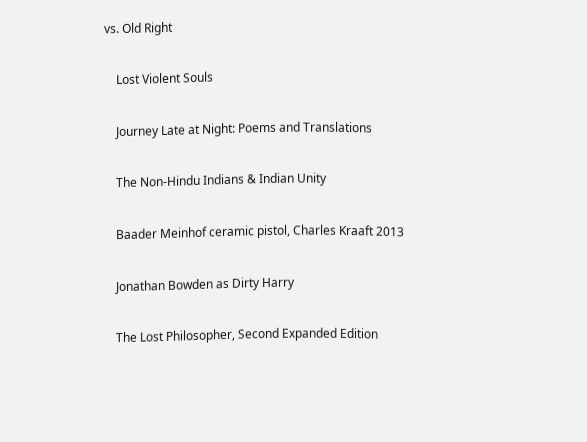vs. Old Right

    Lost Violent Souls

    Journey Late at Night: Poems and Translations

    The Non-Hindu Indians & Indian Unity

    Baader Meinhof ceramic pistol, Charles Kraaft 2013

    Jonathan Bowden as Dirty Harry

    The Lost Philosopher, Second Expanded Edition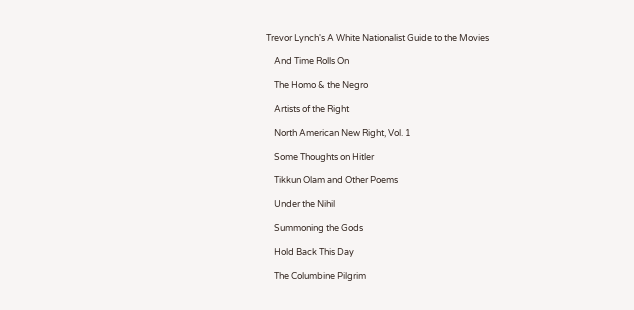Trevor Lynch's A White Nationalist Guide to the Movies

    And Time Rolls On

    The Homo & the Negro

    Artists of the Right

    North American New Right, Vol. 1

    Some Thoughts on Hitler

    Tikkun Olam and Other Poems

    Under the Nihil

    Summoning the Gods

    Hold Back This Day

    The Columbine Pilgrim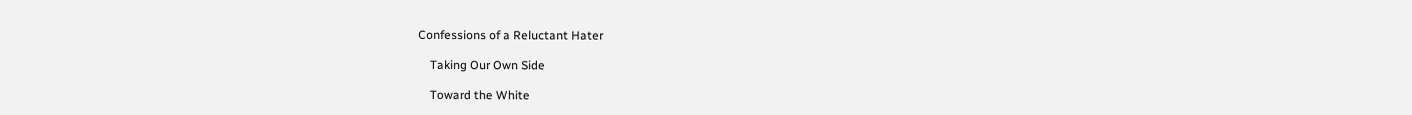Confessions of a Reluctant Hater

    Taking Our Own Side

    Toward the White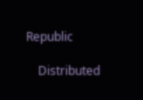Republic

    Distributed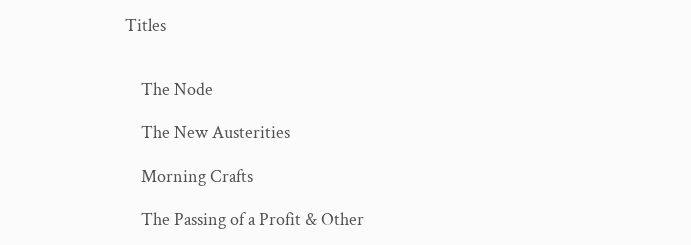Titles


    The Node

    The New Austerities

    Morning Crafts

    The Passing of a Profit & Other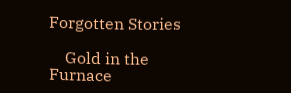Forgotten Stories

    Gold in the Furnace